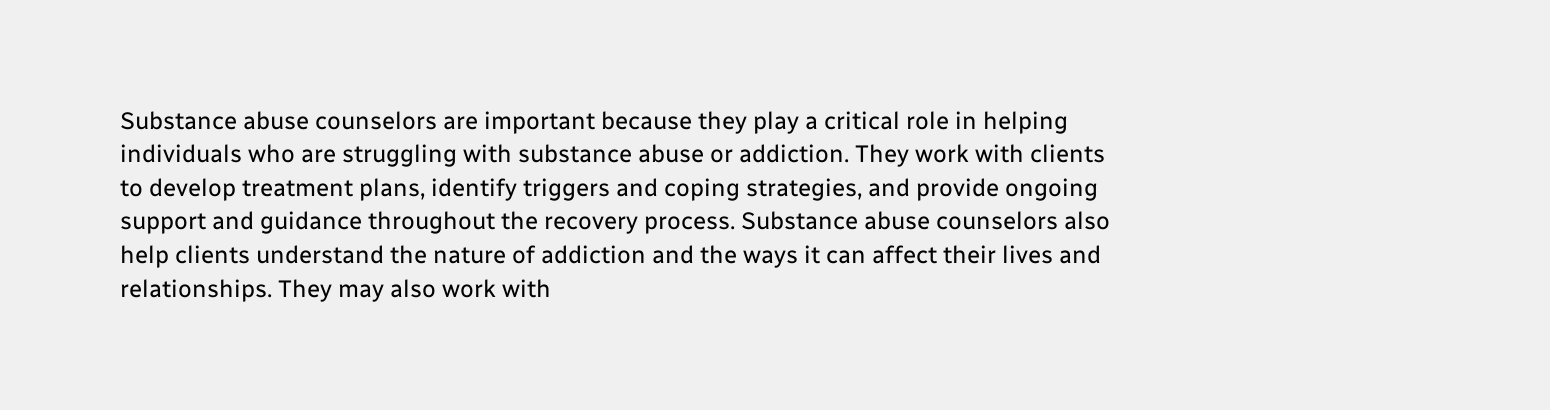Substance abuse counselors are important because they play a critical role in helping individuals who are struggling with substance abuse or addiction. They work with clients to develop treatment plans, identify triggers and coping strategies, and provide ongoing support and guidance throughout the recovery process. Substance abuse counselors also help clients understand the nature of addiction and the ways it can affect their lives and relationships. They may also work with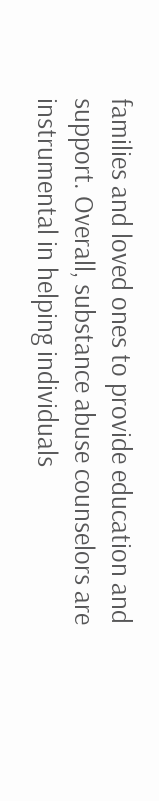families and loved ones to provide education and support. Overall, substance abuse counselors are instrumental in helping individuals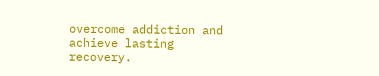overcome addiction and achieve lasting recovery.